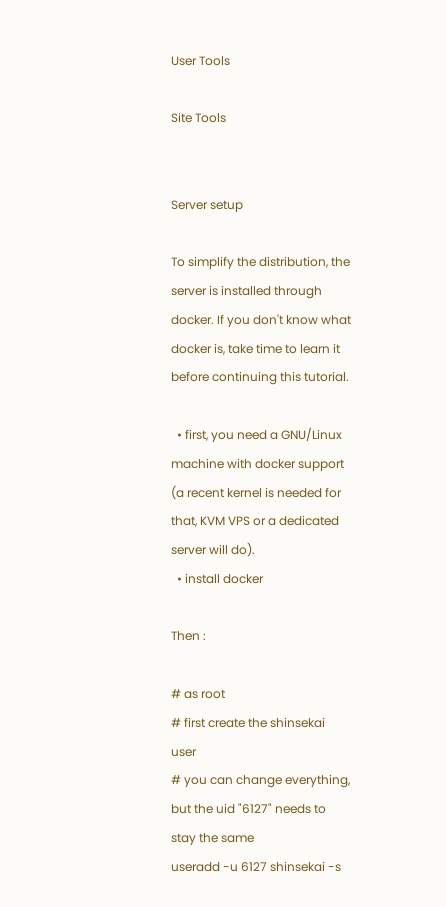User Tools

Site Tools


Server setup

To simplify the distribution, the server is installed through docker. If you don't know what docker is, take time to learn it before continuing this tutorial.

  • first, you need a GNU/Linux machine with docker support (a recent kernel is needed for that, KVM VPS or a dedicated server will do).
  • install docker

Then :

# as root
# first create the shinsekai user
# you can change everything, but the uid "6127" needs to stay the same
useradd -u 6127 shinsekai -s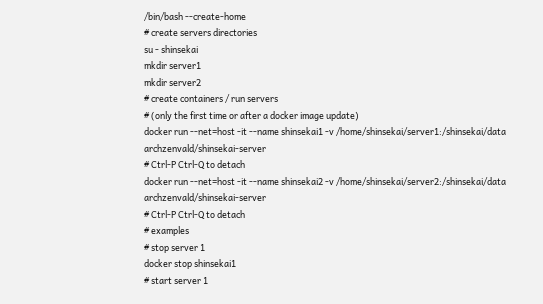/bin/bash --create-home
# create servers directories
su - shinsekai
mkdir server1
mkdir server2
# create containers / run servers
# (only the first time or after a docker image update)
docker run --net=host -it --name shinsekai1 -v /home/shinsekai/server1:/shinsekai/data archzenvald/shinsekai-server
# Ctrl-P Ctrl-Q to detach
docker run --net=host -it --name shinsekai2 -v /home/shinsekai/server2:/shinsekai/data archzenvald/shinsekai-server
# Ctrl-P Ctrl-Q to detach
# examples
# stop server 1
docker stop shinsekai1
# start server 1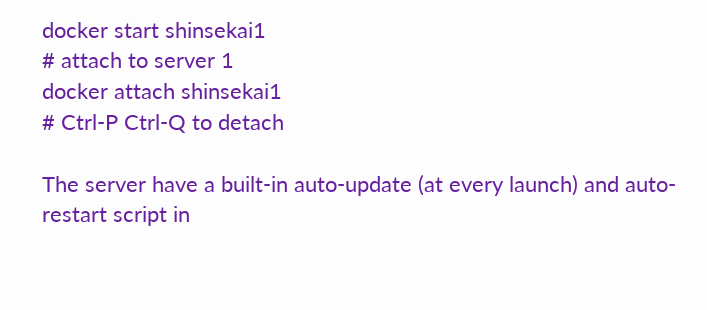docker start shinsekai1
# attach to server 1
docker attach shinsekai1
# Ctrl-P Ctrl-Q to detach

The server have a built-in auto-update (at every launch) and auto-restart script in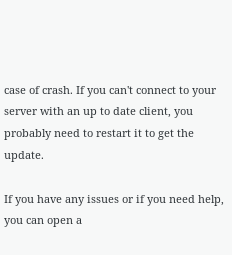case of crash. If you can't connect to your server with an up to date client, you probably need to restart it to get the update.

If you have any issues or if you need help, you can open a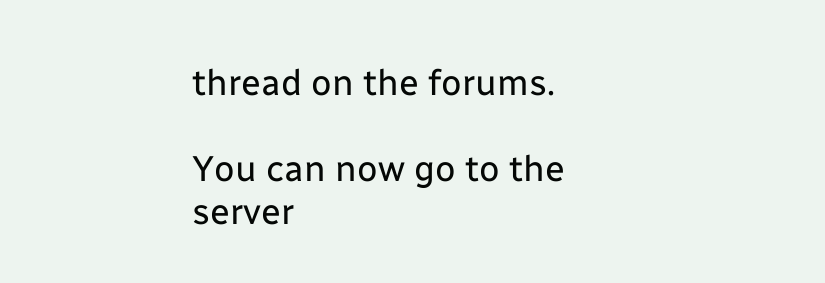thread on the forums.

You can now go to the server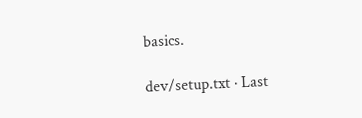basics.

dev/setup.txt · Last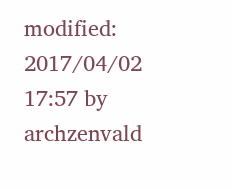modified: 2017/04/02 17:57 by archzenvald